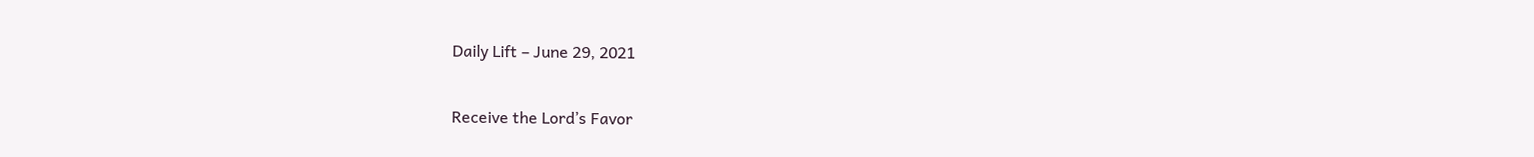Daily Lift – June 29, 2021

Receive the Lord’s Favor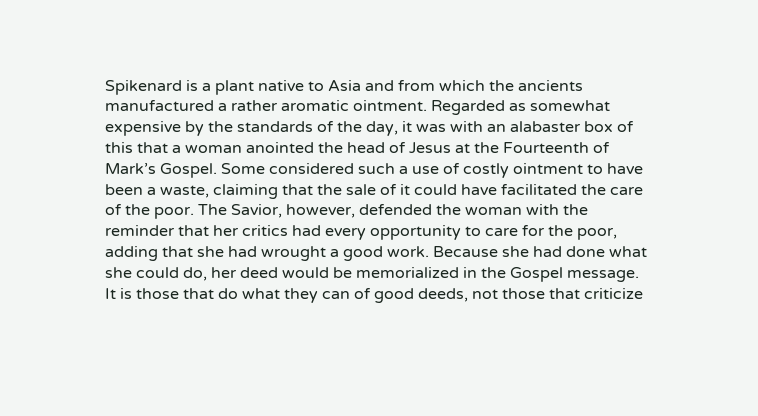Spikenard is a plant native to Asia and from which the ancients manufactured a rather aromatic ointment. Regarded as somewhat expensive by the standards of the day, it was with an alabaster box of this that a woman anointed the head of Jesus at the Fourteenth of Mark’s Gospel. Some considered such a use of costly ointment to have been a waste, claiming that the sale of it could have facilitated the care of the poor. The Savior, however, defended the woman with the reminder that her critics had every opportunity to care for the poor, adding that she had wrought a good work. Because she had done what she could do, her deed would be memorialized in the Gospel message. It is those that do what they can of good deeds, not those that criticize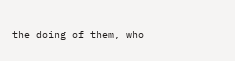the doing of them, who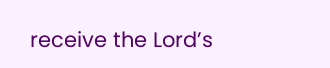receive the Lord’s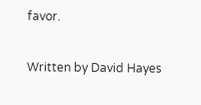favor.

Written by David Hayes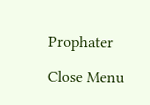Prophater

Close Menu